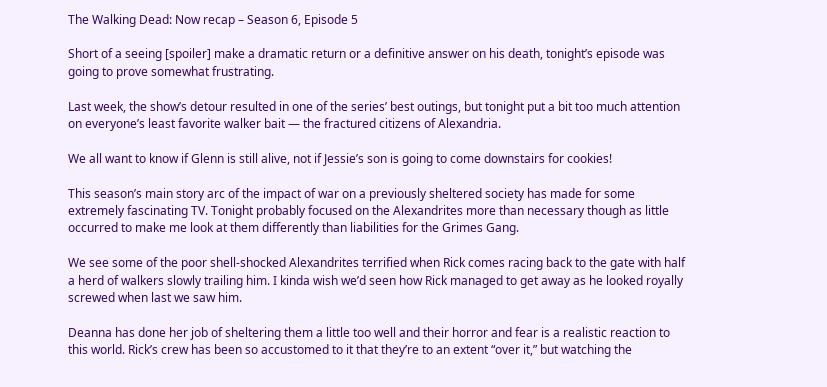The Walking Dead: Now recap – Season 6, Episode 5

Short of a seeing [spoiler] make a dramatic return or a definitive answer on his death, tonight’s episode was going to prove somewhat frustrating.

Last week, the show’s detour resulted in one of the series’ best outings, but tonight put a bit too much attention on everyone’s least favorite walker bait — the fractured citizens of Alexandria.

We all want to know if Glenn is still alive, not if Jessie’s son is going to come downstairs for cookies!

This season’s main story arc of the impact of war on a previously sheltered society has made for some extremely fascinating TV. Tonight probably focused on the Alexandrites more than necessary though as little occurred to make me look at them differently than liabilities for the Grimes Gang.

We see some of the poor shell-shocked Alexandrites terrified when Rick comes racing back to the gate with half a herd of walkers slowly trailing him. I kinda wish we’d seen how Rick managed to get away as he looked royally screwed when last we saw him.

Deanna has done her job of sheltering them a little too well and their horror and fear is a realistic reaction to this world. Rick’s crew has been so accustomed to it that they’re to an extent “over it,” but watching the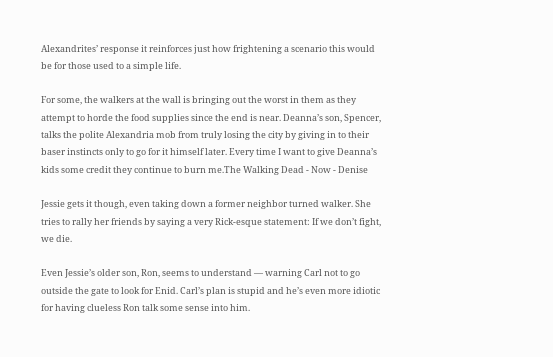Alexandrites’ response it reinforces just how frightening a scenario this would be for those used to a simple life.

For some, the walkers at the wall is bringing out the worst in them as they attempt to horde the food supplies since the end is near. Deanna’s son, Spencer, talks the polite Alexandria mob from truly losing the city by giving in to their baser instincts only to go for it himself later. Every time I want to give Deanna’s kids some credit they continue to burn me.The Walking Dead - Now - Denise

Jessie gets it though, even taking down a former neighbor turned walker. She tries to rally her friends by saying a very Rick-esque statement: If we don’t fight, we die.

Even Jessie’s older son, Ron, seems to understand — warning Carl not to go outside the gate to look for Enid. Carl’s plan is stupid and he’s even more idiotic for having clueless Ron talk some sense into him.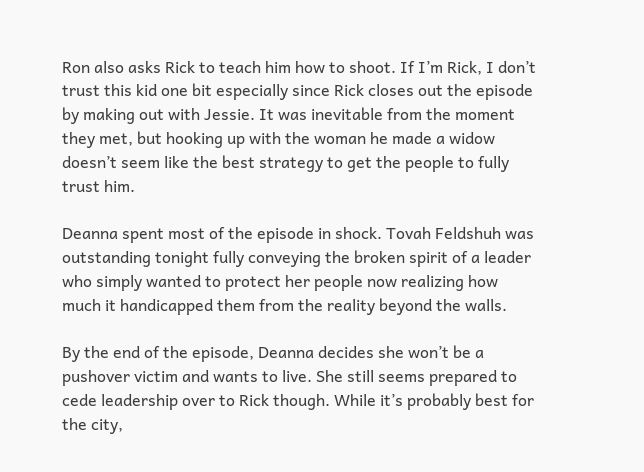Ron also asks Rick to teach him how to shoot. If I’m Rick, I don’t trust this kid one bit especially since Rick closes out the episode by making out with Jessie. It was inevitable from the moment they met, but hooking up with the woman he made a widow doesn’t seem like the best strategy to get the people to fully trust him.

Deanna spent most of the episode in shock. Tovah Feldshuh was outstanding tonight fully conveying the broken spirit of a leader who simply wanted to protect her people now realizing how much it handicapped them from the reality beyond the walls.

By the end of the episode, Deanna decides she won’t be a pushover victim and wants to live. She still seems prepared to cede leadership over to Rick though. While it’s probably best for the city,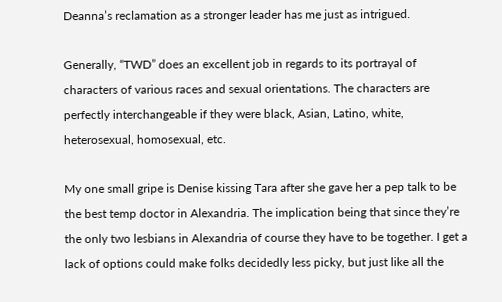Deanna’s reclamation as a stronger leader has me just as intrigued.

Generally, “TWD” does an excellent job in regards to its portrayal of characters of various races and sexual orientations. The characters are perfectly interchangeable if they were black, Asian, Latino, white, heterosexual, homosexual, etc.

My one small gripe is Denise kissing Tara after she gave her a pep talk to be the best temp doctor in Alexandria. The implication being that since they’re the only two lesbians in Alexandria of course they have to be together. I get a lack of options could make folks decidedly less picky, but just like all the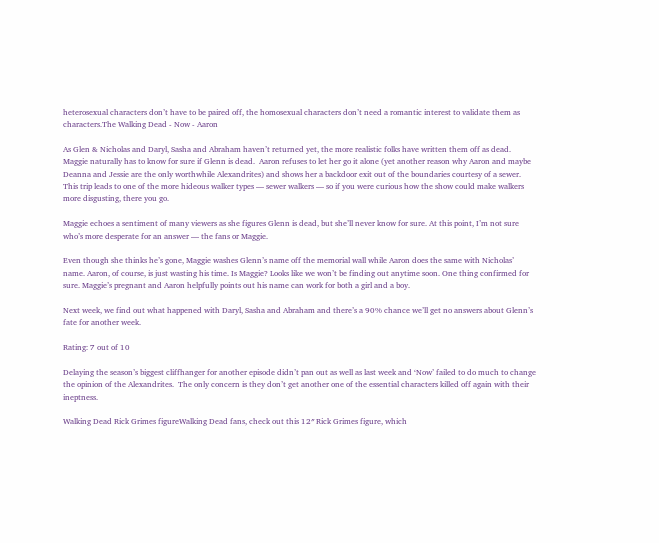heterosexual characters don’t have to be paired off, the homosexual characters don’t need a romantic interest to validate them as characters.The Walking Dead - Now - Aaron

As Glen & Nicholas and Daryl, Sasha and Abraham haven’t returned yet, the more realistic folks have written them off as dead. Maggie naturally has to know for sure if Glenn is dead.  Aaron refuses to let her go it alone (yet another reason why Aaron and maybe Deanna and Jessie are the only worthwhile Alexandrites) and shows her a backdoor exit out of the boundaries courtesy of a sewer. This trip leads to one of the more hideous walker types — sewer walkers — so if you were curious how the show could make walkers more disgusting, there you go.

Maggie echoes a sentiment of many viewers as she figures Glenn is dead, but she’ll never know for sure. At this point, I’m not sure who’s more desperate for an answer — the fans or Maggie.

Even though she thinks he’s gone, Maggie washes Glenn’s name off the memorial wall while Aaron does the same with Nicholas’ name. Aaron, of course, is just wasting his time. Is Maggie? Looks like we won’t be finding out anytime soon. One thing confirmed for sure. Maggie’s pregnant and Aaron helpfully points out his name can work for both a girl and a boy.

Next week, we find out what happened with Daryl, Sasha and Abraham and there’s a 90% chance we’ll get no answers about Glenn’s fate for another week.

Rating: 7 out of 10

Delaying the season’s biggest cliffhanger for another episode didn’t pan out as well as last week and ‘Now’ failed to do much to change the opinion of the Alexandrites.  The only concern is they don’t get another one of the essential characters killed off again with their ineptness.

Walking Dead Rick Grimes figureWalking Dead fans, check out this 12″ Rick Grimes figure, which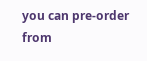you can pre-order from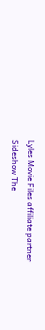Lyles Movie Files affiliate partner Sideshow The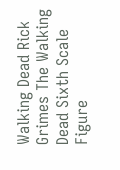Walking Dead Rick Grimes The Walking Dead Sixth Scale Figure